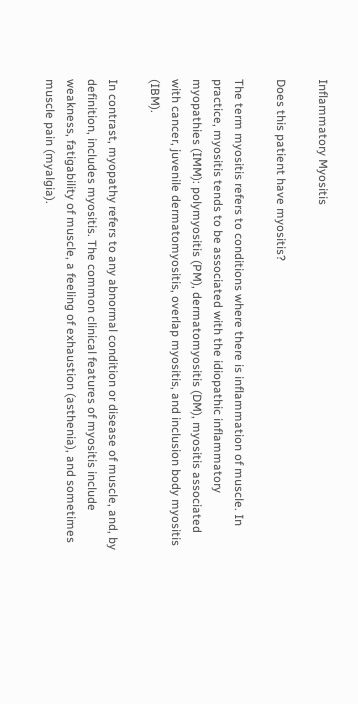Inflammatory Myositis

Does this patient have myositis?

The term myositis refers to conditions where there is inflammation of muscle. In practice, myositis tends to be associated with the idiopathic inflammatory myopathies (IMM): polymyositis (PM), dermatomyositis (DM), myositis associated with cancer, juvenile dermatomyositis, overlap myositis, and inclusion body myositis (IBM).

In contrast, myopathy refers to any abnormal condition or disease of muscle, and, by definition, includes myositis. The common clinical features of myositis include weakness, fatigability of muscle, a feeling of exhaustion (asthenia), and sometimes muscle pain (myalgia).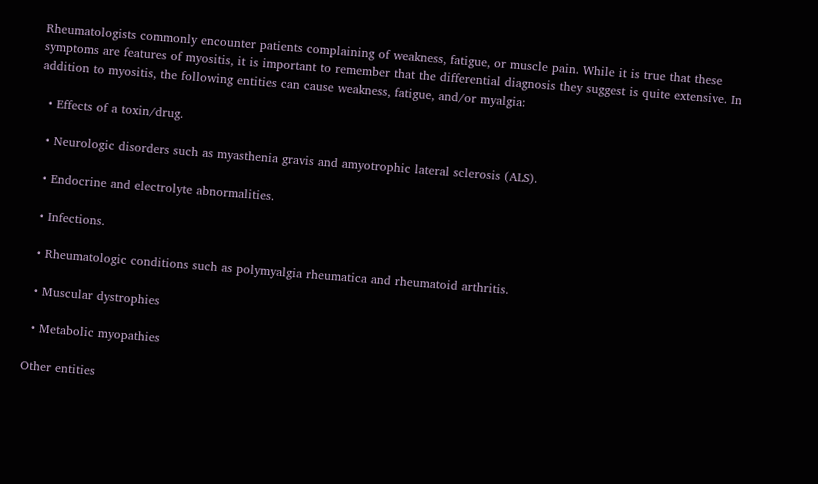Rheumatologists commonly encounter patients complaining of weakness, fatigue, or muscle pain. While it is true that these symptoms are features of myositis, it is important to remember that the differential diagnosis they suggest is quite extensive. In addition to myositis, the following entities can cause weakness, fatigue, and/or myalgia:

  • Effects of a toxin/drug.

  • Neurologic disorders such as myasthenia gravis and amyotrophic lateral sclerosis (ALS).

  • Endocrine and electrolyte abnormalities.

  • Infections.

  • Rheumatologic conditions such as polymyalgia rheumatica and rheumatoid arthritis.

  • Muscular dystrophies

  • Metabolic myopathies

Other entities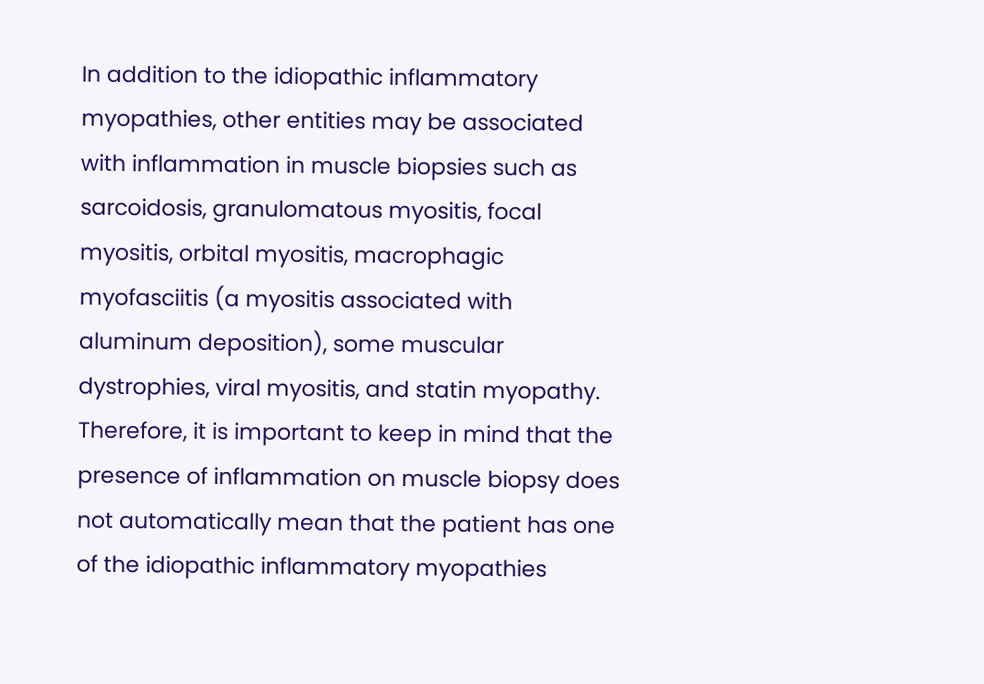In addition to the idiopathic inflammatory myopathies, other entities may be associated with inflammation in muscle biopsies such as sarcoidosis, granulomatous myositis, focal myositis, orbital myositis, macrophagic myofasciitis (a myositis associated with aluminum deposition), some muscular dystrophies, viral myositis, and statin myopathy. Therefore, it is important to keep in mind that the presence of inflammation on muscle biopsy does not automatically mean that the patient has one of the idiopathic inflammatory myopathies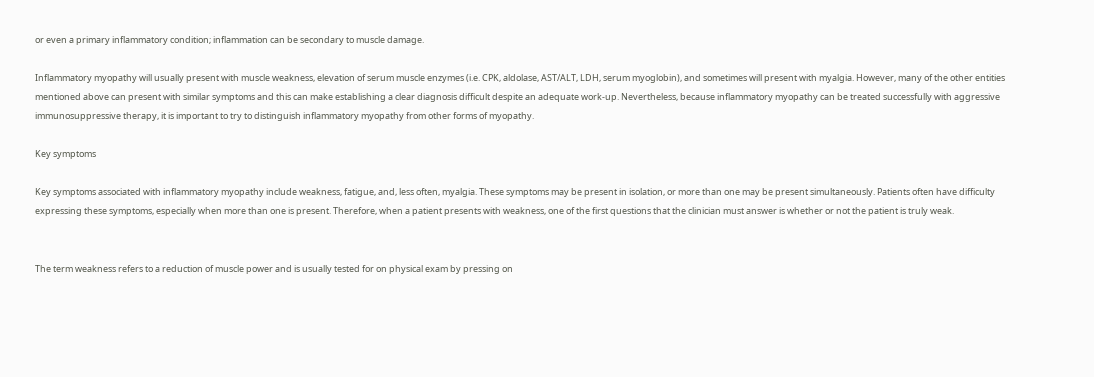or even a primary inflammatory condition; inflammation can be secondary to muscle damage.

Inflammatory myopathy will usually present with muscle weakness, elevation of serum muscle enzymes (i.e. CPK, aldolase, AST/ALT, LDH, serum myoglobin), and sometimes will present with myalgia. However, many of the other entities mentioned above can present with similar symptoms and this can make establishing a clear diagnosis difficult despite an adequate work-up. Nevertheless, because inflammatory myopathy can be treated successfully with aggressive immunosuppressive therapy, it is important to try to distinguish inflammatory myopathy from other forms of myopathy.

Key symptoms

Key symptoms associated with inflammatory myopathy include weakness, fatigue, and, less often, myalgia. These symptoms may be present in isolation, or more than one may be present simultaneously. Patients often have difficulty expressing these symptoms, especially when more than one is present. Therefore, when a patient presents with weakness, one of the first questions that the clinician must answer is whether or not the patient is truly weak.


The term weakness refers to a reduction of muscle power and is usually tested for on physical exam by pressing on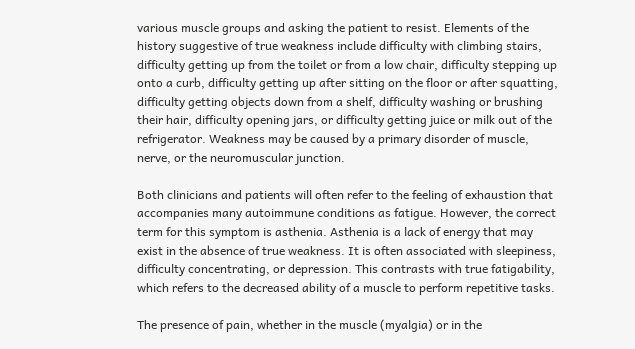various muscle groups and asking the patient to resist. Elements of the history suggestive of true weakness include difficulty with climbing stairs, difficulty getting up from the toilet or from a low chair, difficulty stepping up onto a curb, difficulty getting up after sitting on the floor or after squatting, difficulty getting objects down from a shelf, difficulty washing or brushing their hair, difficulty opening jars, or difficulty getting juice or milk out of the refrigerator. Weakness may be caused by a primary disorder of muscle, nerve, or the neuromuscular junction.

Both clinicians and patients will often refer to the feeling of exhaustion that accompanies many autoimmune conditions as fatigue. However, the correct term for this symptom is asthenia. Asthenia is a lack of energy that may exist in the absence of true weakness. It is often associated with sleepiness, difficulty concentrating, or depression. This contrasts with true fatigability, which refers to the decreased ability of a muscle to perform repetitive tasks.

The presence of pain, whether in the muscle (myalgia) or in the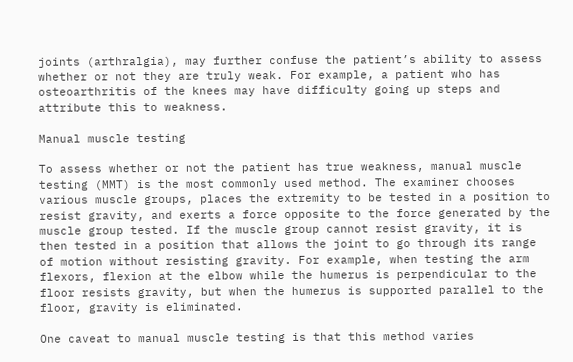joints (arthralgia), may further confuse the patient’s ability to assess whether or not they are truly weak. For example, a patient who has osteoarthritis of the knees may have difficulty going up steps and attribute this to weakness.

Manual muscle testing

To assess whether or not the patient has true weakness, manual muscle testing (MMT) is the most commonly used method. The examiner chooses various muscle groups, places the extremity to be tested in a position to resist gravity, and exerts a force opposite to the force generated by the muscle group tested. If the muscle group cannot resist gravity, it is then tested in a position that allows the joint to go through its range of motion without resisting gravity. For example, when testing the arm flexors, flexion at the elbow while the humerus is perpendicular to the floor resists gravity, but when the humerus is supported parallel to the floor, gravity is eliminated.

One caveat to manual muscle testing is that this method varies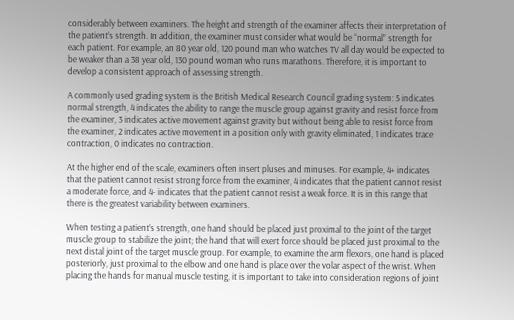considerably between examiners. The height and strength of the examiner affects their interpretation of the patient’s strength. In addition, the examiner must consider what would be “normal” strength for each patient. For example, an 80 year old, 120 pound man who watches TV all day would be expected to be weaker than a 38 year old, 130 pound woman who runs marathons. Therefore, it is important to develop a consistent approach of assessing strength.

A commonly used grading system is the British Medical Research Council grading system: 5 indicates normal strength, 4 indicates the ability to range the muscle group against gravity and resist force from the examiner, 3 indicates active movement against gravity but without being able to resist force from the examiner, 2 indicates active movement in a position only with gravity eliminated, 1 indicates trace contraction, 0 indicates no contraction.

At the higher end of the scale, examiners often insert pluses and minuses. For example, 4+ indicates that the patient cannot resist strong force from the examiner, 4 indicates that the patient cannot resist a moderate force, and 4- indicates that the patient cannot resist a weak force. It is in this range that there is the greatest variability between examiners.

When testing a patient’s strength, one hand should be placed just proximal to the joint of the target muscle group to stabilize the joint; the hand that will exert force should be placed just proximal to the next distal joint of the target muscle group. For example, to examine the arm flexors, one hand is placed posteriorly, just proximal to the elbow and one hand is place over the volar aspect of the wrist. When placing the hands for manual muscle testing, it is important to take into consideration regions of joint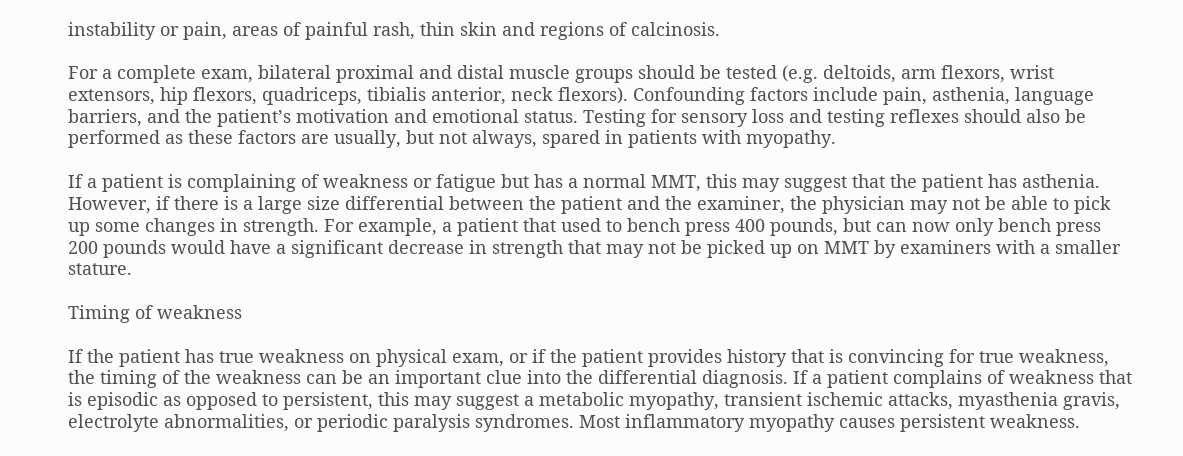instability or pain, areas of painful rash, thin skin and regions of calcinosis.

For a complete exam, bilateral proximal and distal muscle groups should be tested (e.g. deltoids, arm flexors, wrist extensors, hip flexors, quadriceps, tibialis anterior, neck flexors). Confounding factors include pain, asthenia, language barriers, and the patient’s motivation and emotional status. Testing for sensory loss and testing reflexes should also be performed as these factors are usually, but not always, spared in patients with myopathy.

If a patient is complaining of weakness or fatigue but has a normal MMT, this may suggest that the patient has asthenia. However, if there is a large size differential between the patient and the examiner, the physician may not be able to pick up some changes in strength. For example, a patient that used to bench press 400 pounds, but can now only bench press 200 pounds would have a significant decrease in strength that may not be picked up on MMT by examiners with a smaller stature.

Timing of weakness

If the patient has true weakness on physical exam, or if the patient provides history that is convincing for true weakness, the timing of the weakness can be an important clue into the differential diagnosis. If a patient complains of weakness that is episodic as opposed to persistent, this may suggest a metabolic myopathy, transient ischemic attacks, myasthenia gravis, electrolyte abnormalities, or periodic paralysis syndromes. Most inflammatory myopathy causes persistent weakness.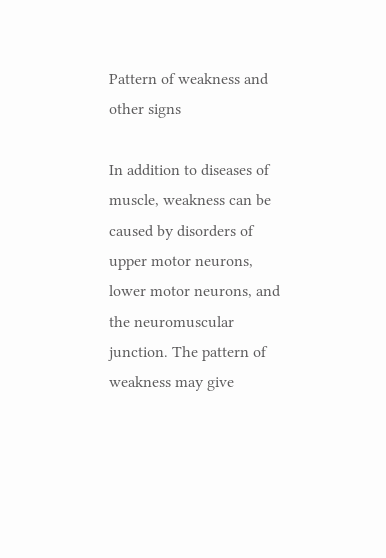Pattern of weakness and other signs

In addition to diseases of muscle, weakness can be caused by disorders of upper motor neurons, lower motor neurons, and the neuromuscular junction. The pattern of weakness may give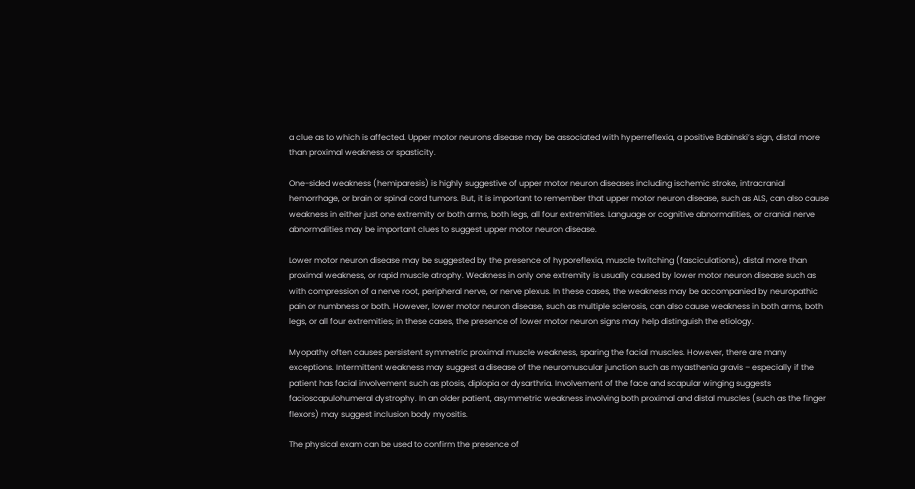a clue as to which is affected. Upper motor neurons disease may be associated with hyperreflexia, a positive Babinski’s sign, distal more than proximal weakness or spasticity.

One-sided weakness (hemiparesis) is highly suggestive of upper motor neuron diseases including ischemic stroke, intracranial hemorrhage, or brain or spinal cord tumors. But, it is important to remember that upper motor neuron disease, such as ALS, can also cause weakness in either just one extremity or both arms, both legs, all four extremities. Language or cognitive abnormalities, or cranial nerve abnormalities may be important clues to suggest upper motor neuron disease.

Lower motor neuron disease may be suggested by the presence of hyporeflexia, muscle twitching (fasciculations), distal more than proximal weakness, or rapid muscle atrophy. Weakness in only one extremity is usually caused by lower motor neuron disease such as with compression of a nerve root, peripheral nerve, or nerve plexus. In these cases, the weakness may be accompanied by neuropathic pain or numbness or both. However, lower motor neuron disease, such as multiple sclerosis, can also cause weakness in both arms, both legs, or all four extremities; in these cases, the presence of lower motor neuron signs may help distinguish the etiology.

Myopathy often causes persistent symmetric proximal muscle weakness, sparing the facial muscles. However, there are many exceptions. Intermittent weakness may suggest a disease of the neuromuscular junction such as myasthenia gravis – especially if the patient has facial involvement such as ptosis, diplopia or dysarthria. Involvement of the face and scapular winging suggests facioscapulohumeral dystrophy. In an older patient, asymmetric weakness involving both proximal and distal muscles (such as the finger flexors) may suggest inclusion body myositis.

The physical exam can be used to confirm the presence of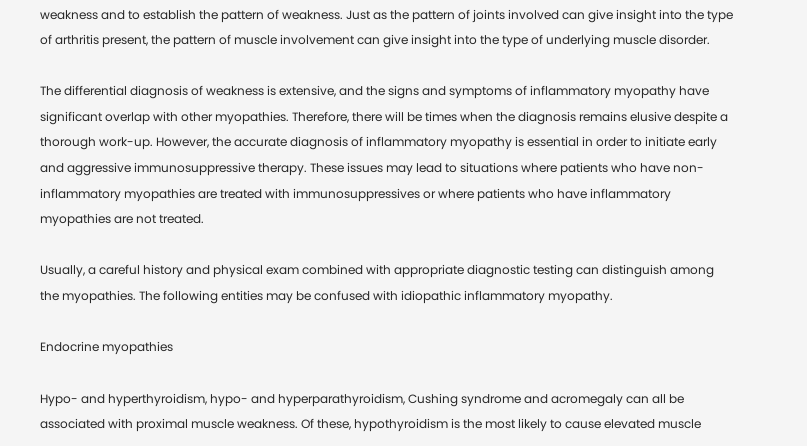weakness and to establish the pattern of weakness. Just as the pattern of joints involved can give insight into the type of arthritis present, the pattern of muscle involvement can give insight into the type of underlying muscle disorder.

The differential diagnosis of weakness is extensive, and the signs and symptoms of inflammatory myopathy have significant overlap with other myopathies. Therefore, there will be times when the diagnosis remains elusive despite a thorough work-up. However, the accurate diagnosis of inflammatory myopathy is essential in order to initiate early and aggressive immunosuppressive therapy. These issues may lead to situations where patients who have non-inflammatory myopathies are treated with immunosuppressives or where patients who have inflammatory myopathies are not treated.

Usually, a careful history and physical exam combined with appropriate diagnostic testing can distinguish among the myopathies. The following entities may be confused with idiopathic inflammatory myopathy.

Endocrine myopathies

Hypo- and hyperthyroidism, hypo- and hyperparathyroidism, Cushing syndrome and acromegaly can all be associated with proximal muscle weakness. Of these, hypothyroidism is the most likely to cause elevated muscle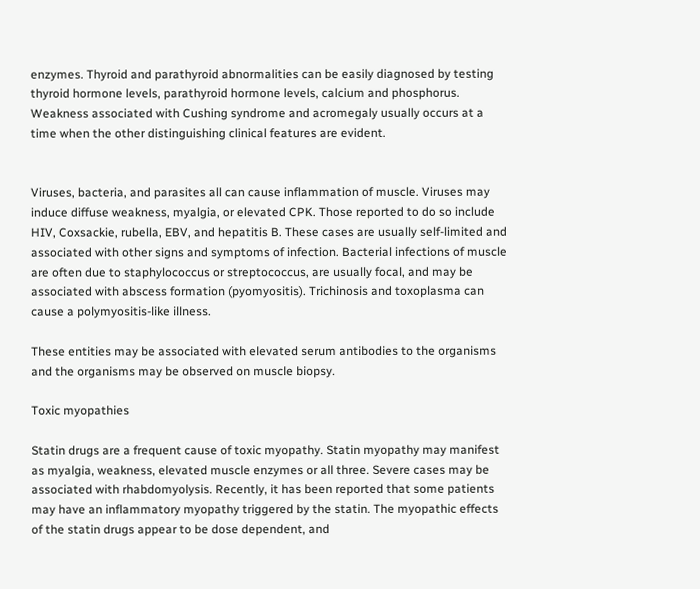enzymes. Thyroid and parathyroid abnormalities can be easily diagnosed by testing thyroid hormone levels, parathyroid hormone levels, calcium and phosphorus. Weakness associated with Cushing syndrome and acromegaly usually occurs at a time when the other distinguishing clinical features are evident.


Viruses, bacteria, and parasites all can cause inflammation of muscle. Viruses may induce diffuse weakness, myalgia, or elevated CPK. Those reported to do so include HIV, Coxsackie, rubella, EBV, and hepatitis B. These cases are usually self-limited and associated with other signs and symptoms of infection. Bacterial infections of muscle are often due to staphylococcus or streptococcus, are usually focal, and may be associated with abscess formation (pyomyositis). Trichinosis and toxoplasma can cause a polymyositis-like illness.

These entities may be associated with elevated serum antibodies to the organisms and the organisms may be observed on muscle biopsy.

Toxic myopathies

Statin drugs are a frequent cause of toxic myopathy. Statin myopathy may manifest as myalgia, weakness, elevated muscle enzymes or all three. Severe cases may be associated with rhabdomyolysis. Recently, it has been reported that some patients may have an inflammatory myopathy triggered by the statin. The myopathic effects of the statin drugs appear to be dose dependent, and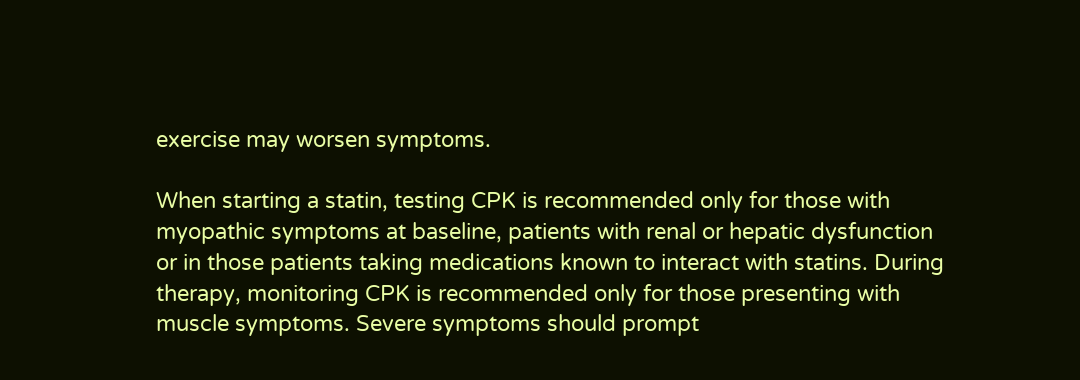exercise may worsen symptoms.

When starting a statin, testing CPK is recommended only for those with myopathic symptoms at baseline, patients with renal or hepatic dysfunction or in those patients taking medications known to interact with statins. During therapy, monitoring CPK is recommended only for those presenting with muscle symptoms. Severe symptoms should prompt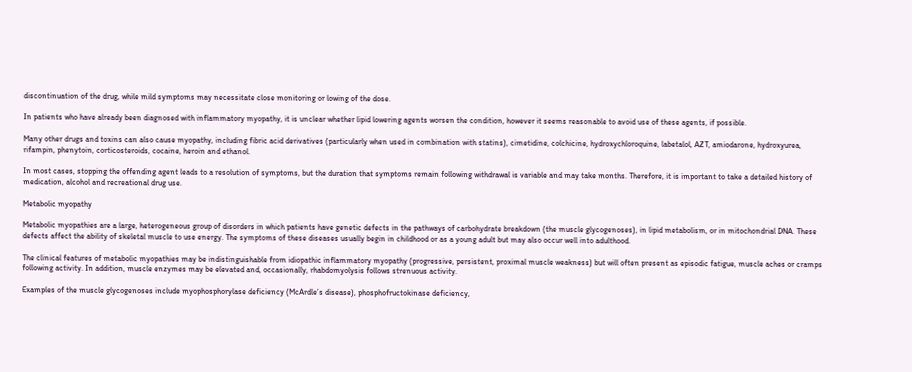discontinuation of the drug, while mild symptoms may necessitate close monitoring or lowing of the dose.

In patients who have already been diagnosed with inflammatory myopathy, it is unclear whether lipid lowering agents worsen the condition, however it seems reasonable to avoid use of these agents, if possible.

Many other drugs and toxins can also cause myopathy, including fibric acid derivatives (particularly when used in combination with statins), cimetidine, colchicine, hydroxychloroquine, labetalol, AZT, amiodarone, hydroxyurea, rifampin, phenytoin, corticosteroids, cocaine, heroin and ethanol.

In most cases, stopping the offending agent leads to a resolution of symptoms, but the duration that symptoms remain following withdrawal is variable and may take months. Therefore, it is important to take a detailed history of medication, alcohol and recreational drug use.

Metabolic myopathy

Metabolic myopathies are a large, heterogeneous group of disorders in which patients have genetic defects in the pathways of carbohydrate breakdown (the muscle glycogenoses), in lipid metabolism, or in mitochondrial DNA. These defects affect the ability of skeletal muscle to use energy. The symptoms of these diseases usually begin in childhood or as a young adult but may also occur well into adulthood.

The clinical features of metabolic myopathies may be indistinguishable from idiopathic inflammatory myopathy (progressive, persistent, proximal muscle weakness) but will often present as episodic fatigue, muscle aches or cramps following activity. In addition, muscle enzymes may be elevated and, occasionally, rhabdomyolysis follows strenuous activity.

Examples of the muscle glycogenoses include myophosphorylase deficiency (McArdle’s disease), phosphofructokinase deficiency,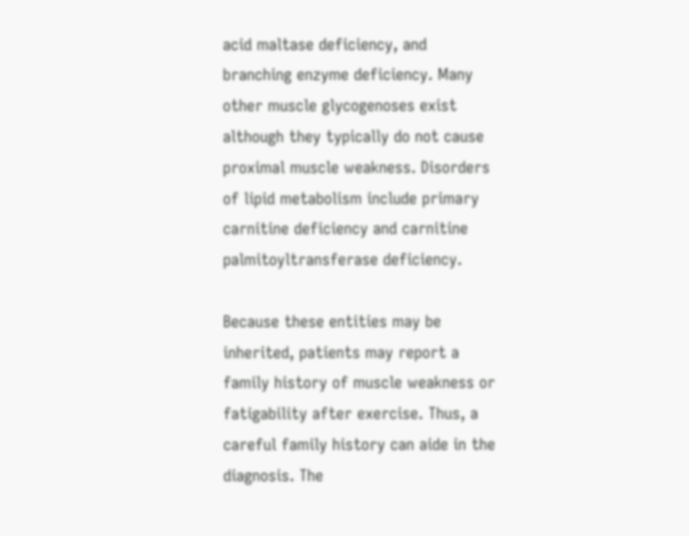acid maltase deficiency, and branching enzyme deficiency. Many other muscle glycogenoses exist although they typically do not cause proximal muscle weakness. Disorders of lipid metabolism include primary carnitine deficiency and carnitine palmitoyltransferase deficiency.

Because these entities may be inherited, patients may report a family history of muscle weakness or fatigability after exercise. Thus, a careful family history can aide in the diagnosis. The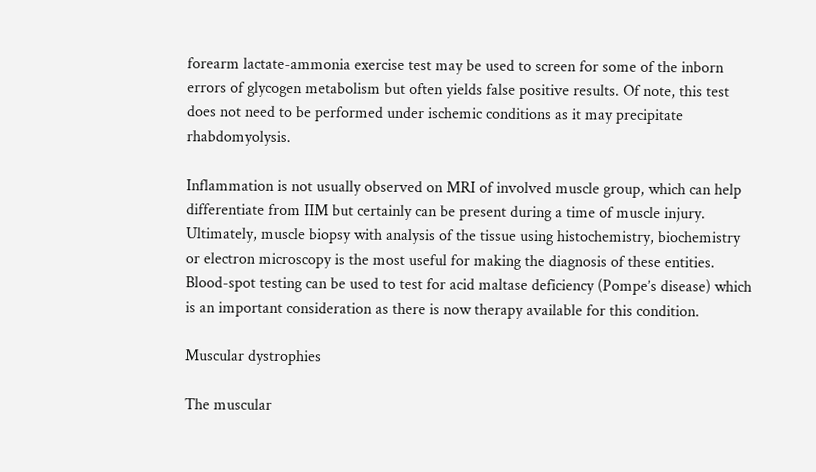forearm lactate-ammonia exercise test may be used to screen for some of the inborn errors of glycogen metabolism but often yields false positive results. Of note, this test does not need to be performed under ischemic conditions as it may precipitate rhabdomyolysis.

Inflammation is not usually observed on MRI of involved muscle group, which can help differentiate from IIM but certainly can be present during a time of muscle injury. Ultimately, muscle biopsy with analysis of the tissue using histochemistry, biochemistry or electron microscopy is the most useful for making the diagnosis of these entities. Blood-spot testing can be used to test for acid maltase deficiency (Pompe’s disease) which is an important consideration as there is now therapy available for this condition.

Muscular dystrophies

The muscular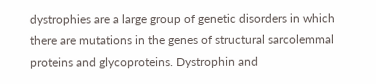dystrophies are a large group of genetic disorders in which there are mutations in the genes of structural sarcolemmal proteins and glycoproteins. Dystrophin and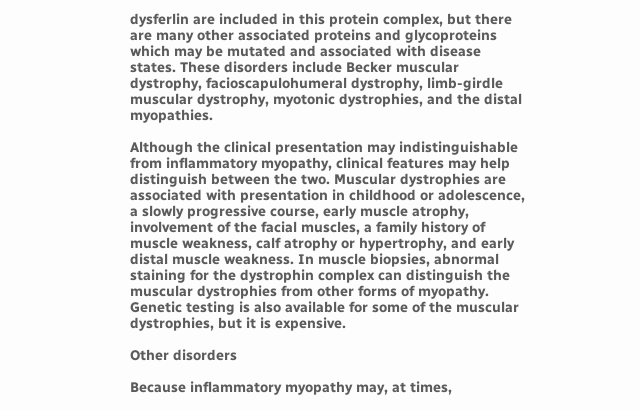dysferlin are included in this protein complex, but there are many other associated proteins and glycoproteins which may be mutated and associated with disease states. These disorders include Becker muscular dystrophy, facioscapulohumeral dystrophy, limb-girdle muscular dystrophy, myotonic dystrophies, and the distal myopathies.

Although the clinical presentation may indistinguishable from inflammatory myopathy, clinical features may help distinguish between the two. Muscular dystrophies are associated with presentation in childhood or adolescence, a slowly progressive course, early muscle atrophy, involvement of the facial muscles, a family history of muscle weakness, calf atrophy or hypertrophy, and early distal muscle weakness. In muscle biopsies, abnormal staining for the dystrophin complex can distinguish the muscular dystrophies from other forms of myopathy. Genetic testing is also available for some of the muscular dystrophies, but it is expensive.

Other disorders

Because inflammatory myopathy may, at times,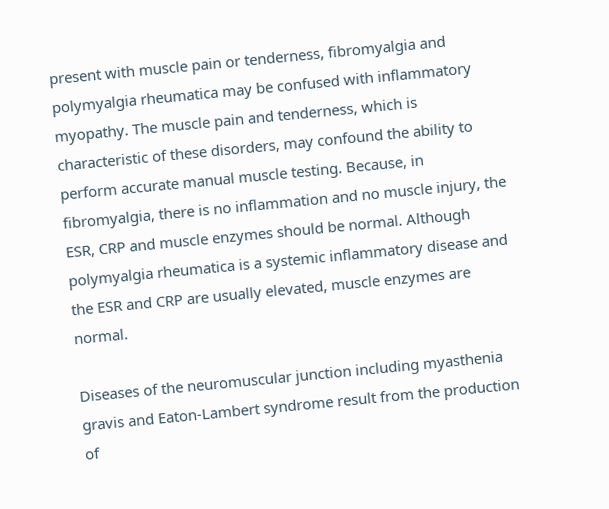present with muscle pain or tenderness, fibromyalgia and polymyalgia rheumatica may be confused with inflammatory myopathy. The muscle pain and tenderness, which is characteristic of these disorders, may confound the ability to perform accurate manual muscle testing. Because, in fibromyalgia, there is no inflammation and no muscle injury, the ESR, CRP and muscle enzymes should be normal. Although polymyalgia rheumatica is a systemic inflammatory disease and the ESR and CRP are usually elevated, muscle enzymes are normal.

Diseases of the neuromuscular junction including myasthenia gravis and Eaton-Lambert syndrome result from the production of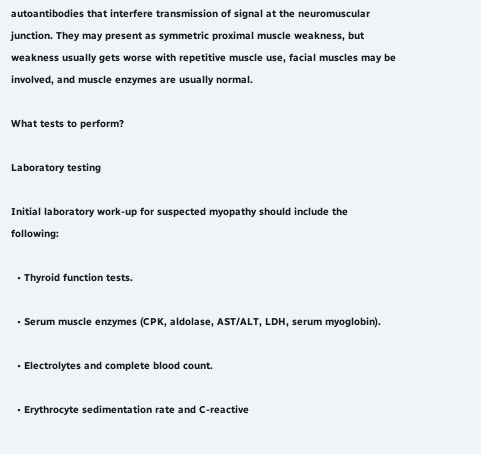autoantibodies that interfere transmission of signal at the neuromuscular junction. They may present as symmetric proximal muscle weakness, but weakness usually gets worse with repetitive muscle use, facial muscles may be involved, and muscle enzymes are usually normal.

What tests to perform?

Laboratory testing

Initial laboratory work-up for suspected myopathy should include the following:

  • Thyroid function tests.

  • Serum muscle enzymes (CPK, aldolase, AST/ALT, LDH, serum myoglobin).

  • Electrolytes and complete blood count.

  • Erythrocyte sedimentation rate and C-reactive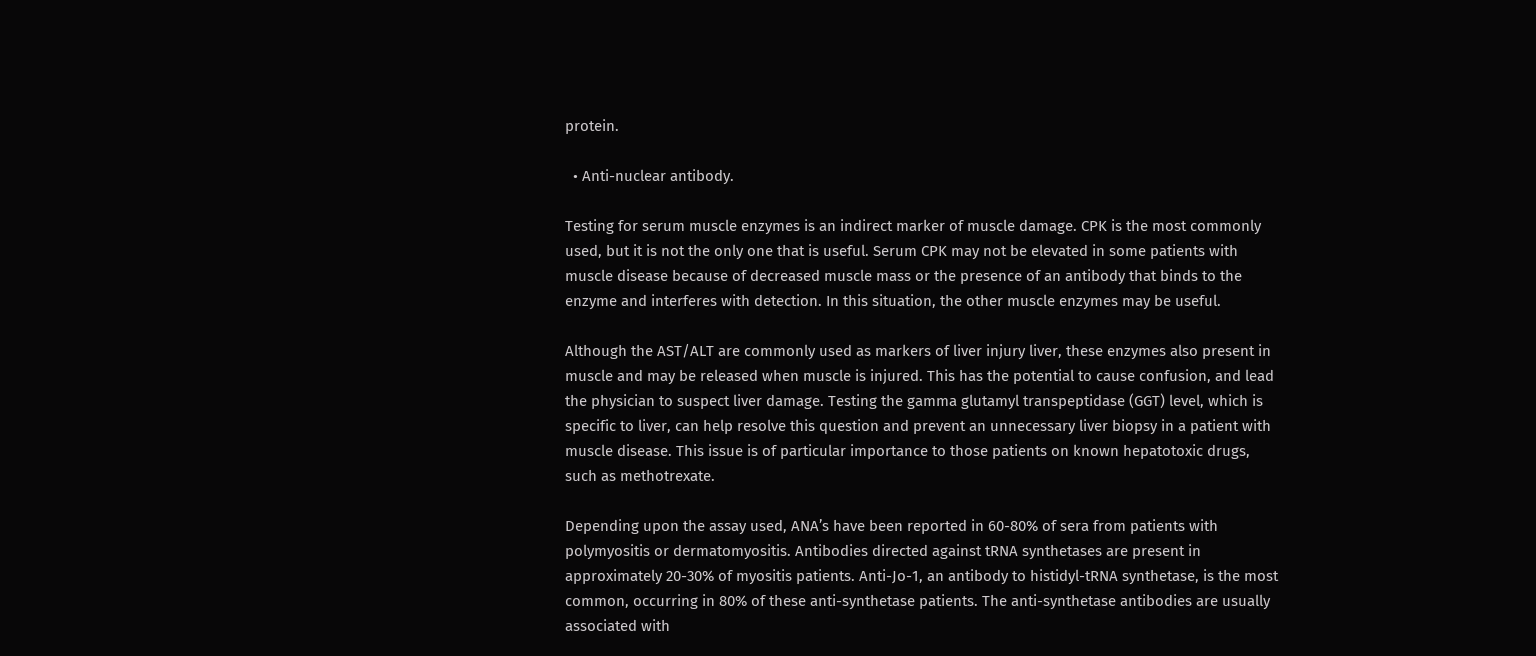protein.

  • Anti-nuclear antibody.

Testing for serum muscle enzymes is an indirect marker of muscle damage. CPK is the most commonly used, but it is not the only one that is useful. Serum CPK may not be elevated in some patients with muscle disease because of decreased muscle mass or the presence of an antibody that binds to the enzyme and interferes with detection. In this situation, the other muscle enzymes may be useful.

Although the AST/ALT are commonly used as markers of liver injury liver, these enzymes also present in muscle and may be released when muscle is injured. This has the potential to cause confusion, and lead the physician to suspect liver damage. Testing the gamma glutamyl transpeptidase (GGT) level, which is specific to liver, can help resolve this question and prevent an unnecessary liver biopsy in a patient with muscle disease. This issue is of particular importance to those patients on known hepatotoxic drugs, such as methotrexate.

Depending upon the assay used, ANA’s have been reported in 60-80% of sera from patients with polymyositis or dermatomyositis. Antibodies directed against tRNA synthetases are present in approximately 20-30% of myositis patients. Anti-Jo-1, an antibody to histidyl-tRNA synthetase, is the most common, occurring in 80% of these anti-synthetase patients. The anti-synthetase antibodies are usually associated with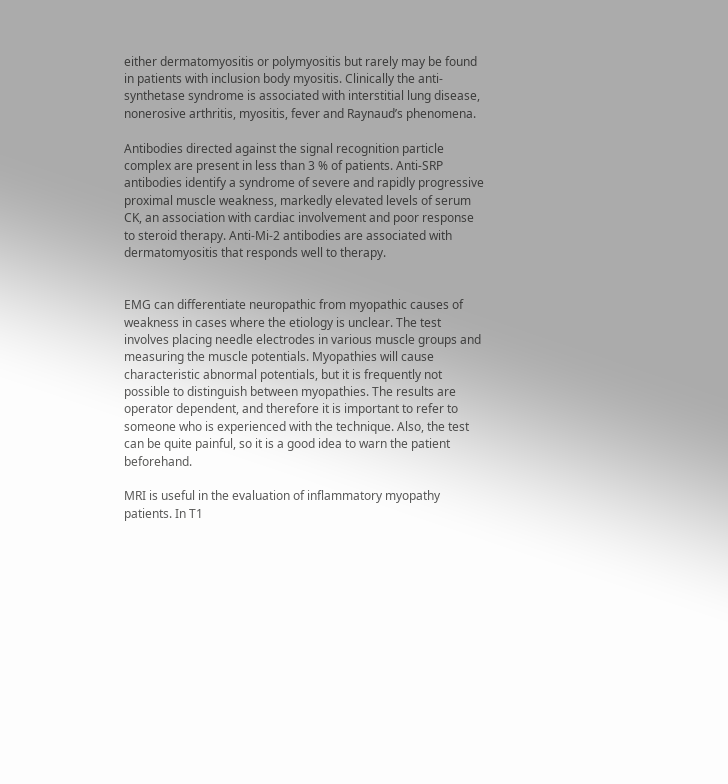either dermatomyositis or polymyositis but rarely may be found in patients with inclusion body myositis. Clinically the anti-synthetase syndrome is associated with interstitial lung disease, nonerosive arthritis, myositis, fever and Raynaud’s phenomena.

Antibodies directed against the signal recognition particle complex are present in less than 3 % of patients. Anti-SRP antibodies identify a syndrome of severe and rapidly progressive proximal muscle weakness, markedly elevated levels of serum CK, an association with cardiac involvement and poor response to steroid therapy. Anti-Mi-2 antibodies are associated with dermatomyositis that responds well to therapy.


EMG can differentiate neuropathic from myopathic causes of weakness in cases where the etiology is unclear. The test involves placing needle electrodes in various muscle groups and measuring the muscle potentials. Myopathies will cause characteristic abnormal potentials, but it is frequently not possible to distinguish between myopathies. The results are operator dependent, and therefore it is important to refer to someone who is experienced with the technique. Also, the test can be quite painful, so it is a good idea to warn the patient beforehand.

MRI is useful in the evaluation of inflammatory myopathy patients. In T1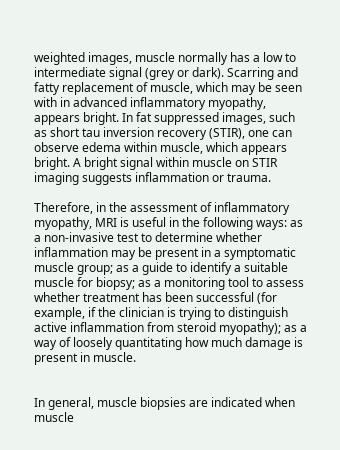weighted images, muscle normally has a low to intermediate signal (grey or dark). Scarring and fatty replacement of muscle, which may be seen with in advanced inflammatory myopathy, appears bright. In fat suppressed images, such as short tau inversion recovery (STIR), one can observe edema within muscle, which appears bright. A bright signal within muscle on STIR imaging suggests inflammation or trauma.

Therefore, in the assessment of inflammatory myopathy, MRI is useful in the following ways: as a non-invasive test to determine whether inflammation may be present in a symptomatic muscle group; as a guide to identify a suitable muscle for biopsy; as a monitoring tool to assess whether treatment has been successful (for example, if the clinician is trying to distinguish active inflammation from steroid myopathy); as a way of loosely quantitating how much damage is present in muscle.


In general, muscle biopsies are indicated when muscle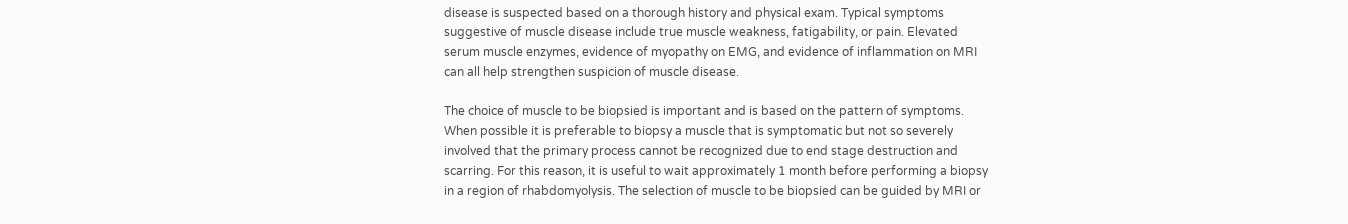disease is suspected based on a thorough history and physical exam. Typical symptoms suggestive of muscle disease include true muscle weakness, fatigability, or pain. Elevated serum muscle enzymes, evidence of myopathy on EMG, and evidence of inflammation on MRI can all help strengthen suspicion of muscle disease.

The choice of muscle to be biopsied is important and is based on the pattern of symptoms. When possible it is preferable to biopsy a muscle that is symptomatic but not so severely involved that the primary process cannot be recognized due to end stage destruction and scarring. For this reason, it is useful to wait approximately 1 month before performing a biopsy in a region of rhabdomyolysis. The selection of muscle to be biopsied can be guided by MRI or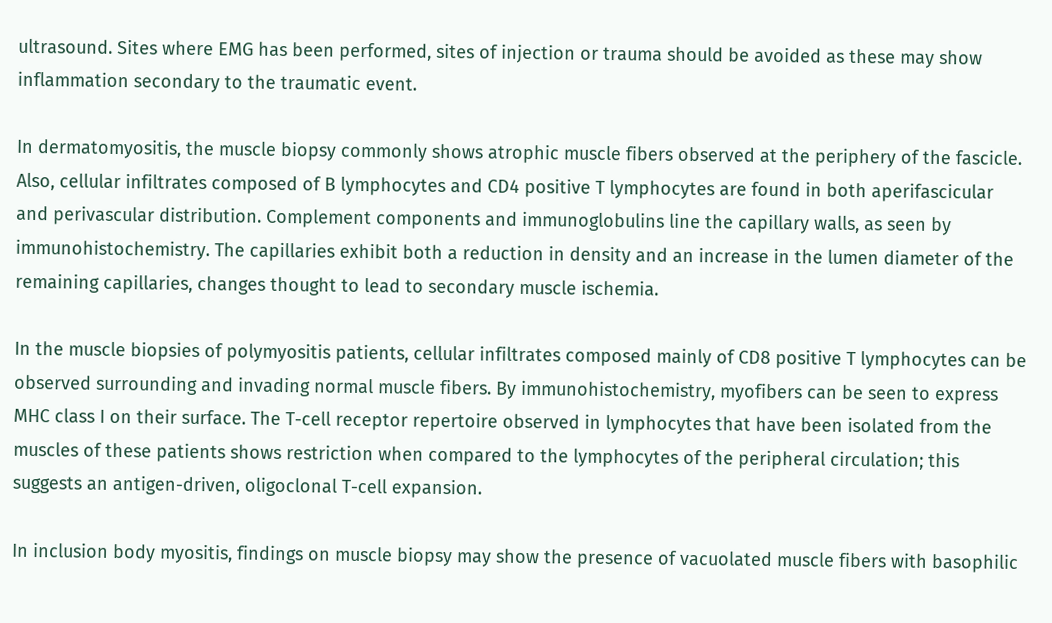ultrasound. Sites where EMG has been performed, sites of injection or trauma should be avoided as these may show inflammation secondary to the traumatic event.

In dermatomyositis, the muscle biopsy commonly shows atrophic muscle fibers observed at the periphery of the fascicle. Also, cellular infiltrates composed of B lymphocytes and CD4 positive T lymphocytes are found in both aperifascicular and perivascular distribution. Complement components and immunoglobulins line the capillary walls, as seen by immunohistochemistry. The capillaries exhibit both a reduction in density and an increase in the lumen diameter of the remaining capillaries, changes thought to lead to secondary muscle ischemia.

In the muscle biopsies of polymyositis patients, cellular infiltrates composed mainly of CD8 positive T lymphocytes can be observed surrounding and invading normal muscle fibers. By immunohistochemistry, myofibers can be seen to express MHC class I on their surface. The T-cell receptor repertoire observed in lymphocytes that have been isolated from the muscles of these patients shows restriction when compared to the lymphocytes of the peripheral circulation; this suggests an antigen-driven, oligoclonal T-cell expansion.

In inclusion body myositis, findings on muscle biopsy may show the presence of vacuolated muscle fibers with basophilic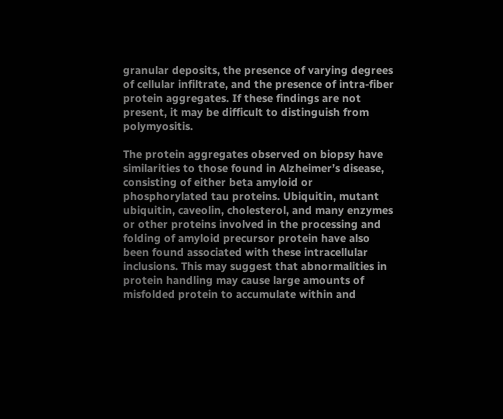granular deposits, the presence of varying degrees of cellular infiltrate, and the presence of intra-fiber protein aggregates. If these findings are not present, it may be difficult to distinguish from polymyositis.

The protein aggregates observed on biopsy have similarities to those found in Alzheimer’s disease, consisting of either beta amyloid or phosphorylated tau proteins. Ubiquitin, mutant ubiquitin, caveolin, cholesterol, and many enzymes or other proteins involved in the processing and folding of amyloid precursor protein have also been found associated with these intracellular inclusions. This may suggest that abnormalities in protein handling may cause large amounts of misfolded protein to accumulate within and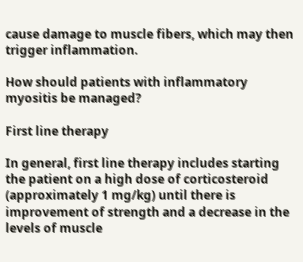cause damage to muscle fibers, which may then trigger inflammation.

How should patients with inflammatory myositis be managed?

First line therapy

In general, first line therapy includes starting the patient on a high dose of corticosteroid (approximately 1 mg/kg) until there is improvement of strength and a decrease in the levels of muscle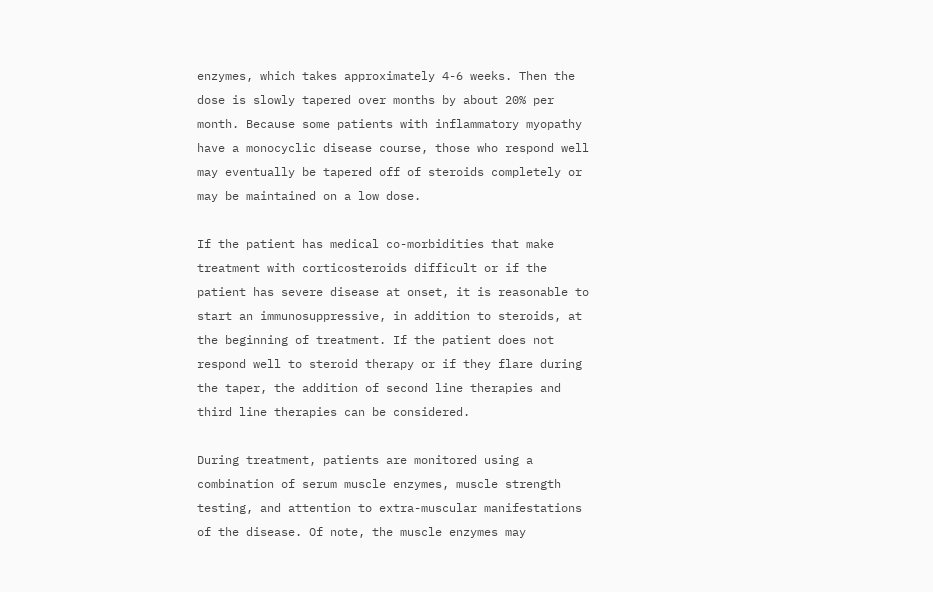enzymes, which takes approximately 4-6 weeks. Then the dose is slowly tapered over months by about 20% per month. Because some patients with inflammatory myopathy have a monocyclic disease course, those who respond well may eventually be tapered off of steroids completely or may be maintained on a low dose.

If the patient has medical co-morbidities that make treatment with corticosteroids difficult or if the patient has severe disease at onset, it is reasonable to start an immunosuppressive, in addition to steroids, at the beginning of treatment. If the patient does not respond well to steroid therapy or if they flare during the taper, the addition of second line therapies and third line therapies can be considered.

During treatment, patients are monitored using a combination of serum muscle enzymes, muscle strength testing, and attention to extra-muscular manifestations of the disease. Of note, the muscle enzymes may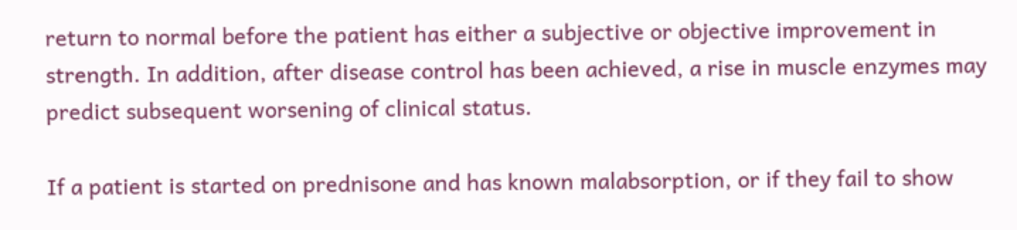return to normal before the patient has either a subjective or objective improvement in strength. In addition, after disease control has been achieved, a rise in muscle enzymes may predict subsequent worsening of clinical status.

If a patient is started on prednisone and has known malabsorption, or if they fail to show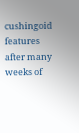cushingoid features after many weeks of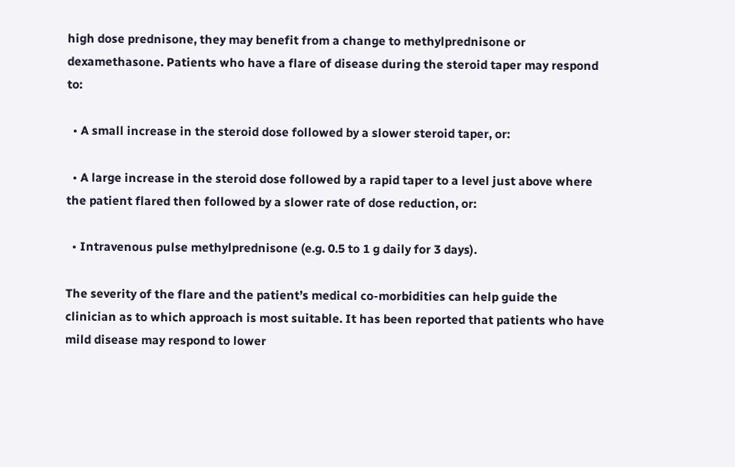high dose prednisone, they may benefit from a change to methylprednisone or dexamethasone. Patients who have a flare of disease during the steroid taper may respond to:

  • A small increase in the steroid dose followed by a slower steroid taper, or:

  • A large increase in the steroid dose followed by a rapid taper to a level just above where the patient flared then followed by a slower rate of dose reduction, or:

  • Intravenous pulse methylprednisone (e.g. 0.5 to 1 g daily for 3 days).

The severity of the flare and the patient’s medical co-morbidities can help guide the clinician as to which approach is most suitable. It has been reported that patients who have mild disease may respond to lower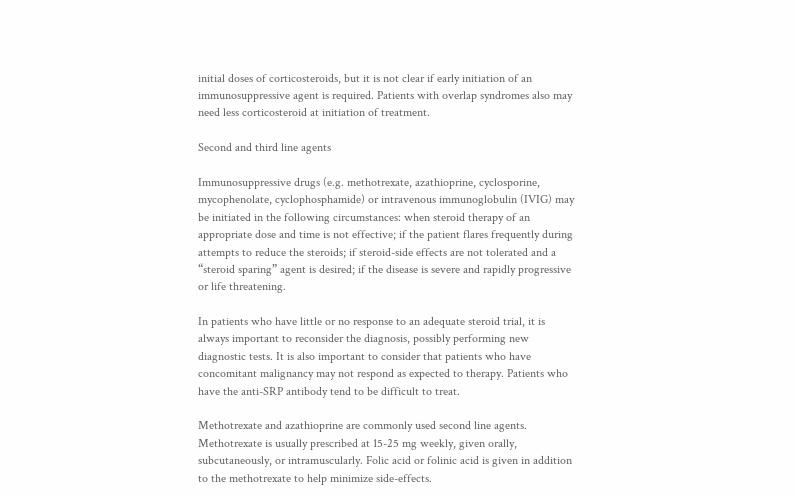initial doses of corticosteroids, but it is not clear if early initiation of an immunosuppressive agent is required. Patients with overlap syndromes also may need less corticosteroid at initiation of treatment.

Second and third line agents

Immunosuppressive drugs (e.g. methotrexate, azathioprine, cyclosporine, mycophenolate, cyclophosphamide) or intravenous immunoglobulin (IVIG) may be initiated in the following circumstances: when steroid therapy of an appropriate dose and time is not effective; if the patient flares frequently during attempts to reduce the steroids; if steroid-side effects are not tolerated and a “steroid sparing” agent is desired; if the disease is severe and rapidly progressive or life threatening.

In patients who have little or no response to an adequate steroid trial, it is always important to reconsider the diagnosis, possibly performing new diagnostic tests. It is also important to consider that patients who have concomitant malignancy may not respond as expected to therapy. Patients who have the anti-SRP antibody tend to be difficult to treat.

Methotrexate and azathioprine are commonly used second line agents. Methotrexate is usually prescribed at 15-25 mg weekly, given orally, subcutaneously, or intramuscularly. Folic acid or folinic acid is given in addition to the methotrexate to help minimize side-effects.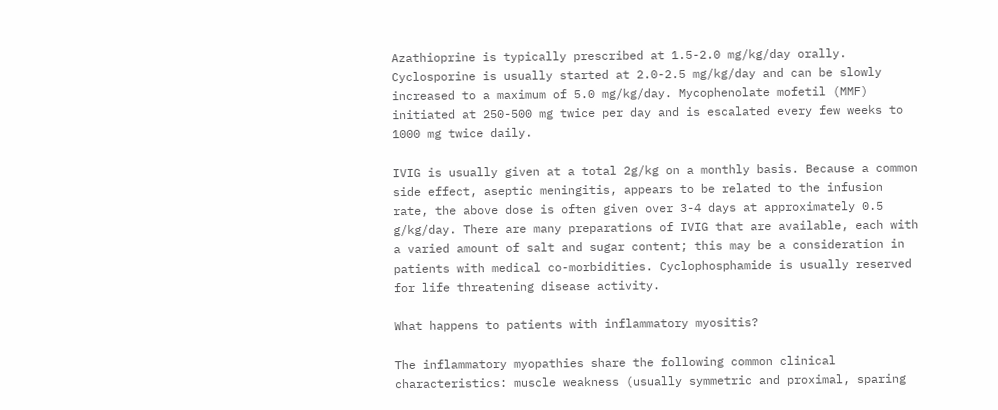Azathioprine is typically prescribed at 1.5-2.0 mg/kg/day orally. Cyclosporine is usually started at 2.0-2.5 mg/kg/day and can be slowly increased to a maximum of 5.0 mg/kg/day. Mycophenolate mofetil (MMF) initiated at 250-500 mg twice per day and is escalated every few weeks to 1000 mg twice daily.

IVIG is usually given at a total 2g/kg on a monthly basis. Because a common side effect, aseptic meningitis, appears to be related to the infusion rate, the above dose is often given over 3-4 days at approximately 0.5 g/kg/day. There are many preparations of IVIG that are available, each with a varied amount of salt and sugar content; this may be a consideration in patients with medical co-morbidities. Cyclophosphamide is usually reserved for life threatening disease activity.

What happens to patients with inflammatory myositis?

The inflammatory myopathies share the following common clinical characteristics: muscle weakness (usually symmetric and proximal, sparing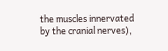the muscles innervated by the cranial nerves),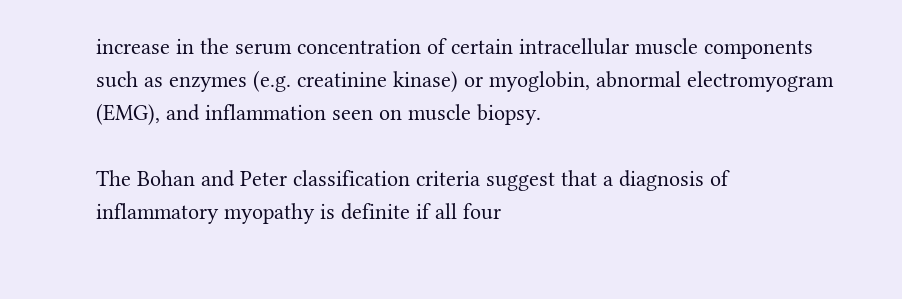increase in the serum concentration of certain intracellular muscle components such as enzymes (e.g. creatinine kinase) or myoglobin, abnormal electromyogram (EMG), and inflammation seen on muscle biopsy.

The Bohan and Peter classification criteria suggest that a diagnosis of inflammatory myopathy is definite if all four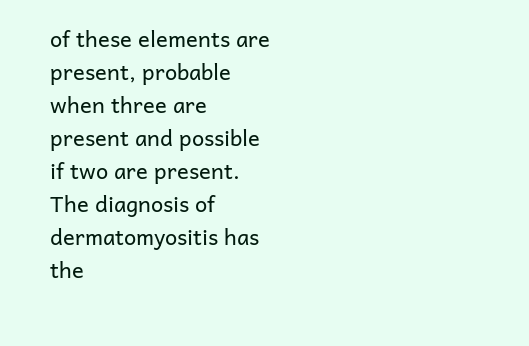of these elements are present, probable when three are present and possible if two are present. The diagnosis of dermatomyositis has the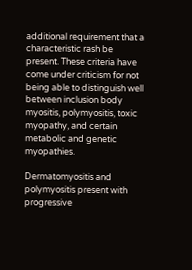additional requirement that a characteristic rash be present. These criteria have come under criticism for not being able to distinguish well between inclusion body myositis, polymyositis, toxic myopathy, and certain metabolic and genetic myopathies.

Dermatomyositis and polymyositis present with progressive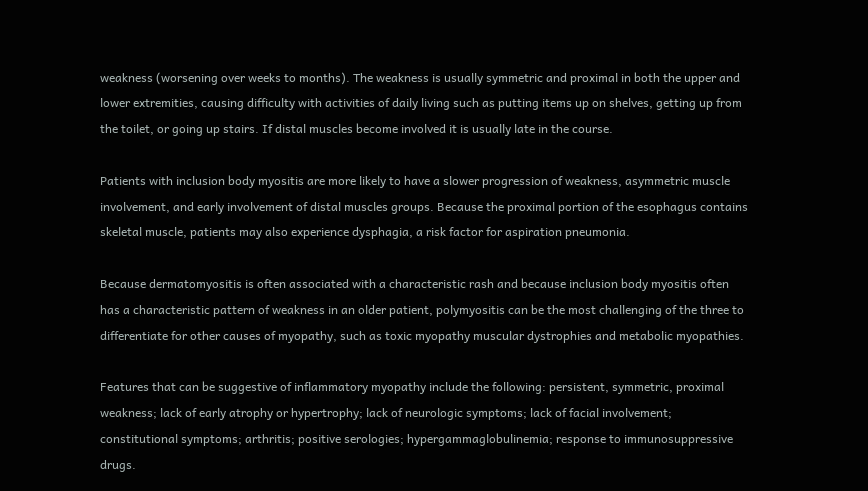weakness (worsening over weeks to months). The weakness is usually symmetric and proximal in both the upper and lower extremities, causing difficulty with activities of daily living such as putting items up on shelves, getting up from the toilet, or going up stairs. If distal muscles become involved it is usually late in the course.

Patients with inclusion body myositis are more likely to have a slower progression of weakness, asymmetric muscle involvement, and early involvement of distal muscles groups. Because the proximal portion of the esophagus contains skeletal muscle, patients may also experience dysphagia, a risk factor for aspiration pneumonia.

Because dermatomyositis is often associated with a characteristic rash and because inclusion body myositis often has a characteristic pattern of weakness in an older patient, polymyositis can be the most challenging of the three to differentiate for other causes of myopathy, such as toxic myopathy muscular dystrophies and metabolic myopathies.

Features that can be suggestive of inflammatory myopathy include the following: persistent, symmetric, proximal weakness; lack of early atrophy or hypertrophy; lack of neurologic symptoms; lack of facial involvement; constitutional symptoms; arthritis; positive serologies; hypergammaglobulinemia; response to immunosuppressive drugs.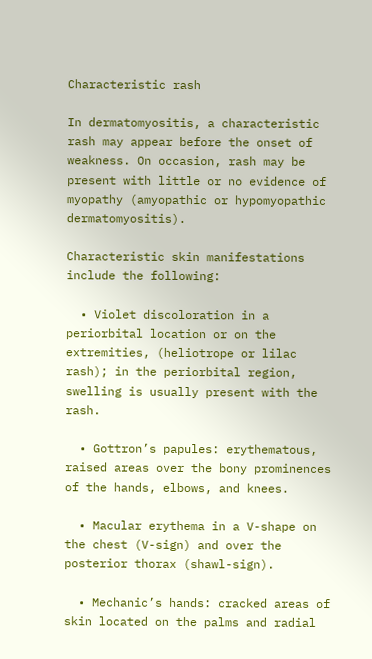Characteristic rash

In dermatomyositis, a characteristic rash may appear before the onset of weakness. On occasion, rash may be present with little or no evidence of myopathy (amyopathic or hypomyopathic dermatomyositis).

Characteristic skin manifestations include the following:

  • Violet discoloration in a periorbital location or on the extremities, (heliotrope or lilac rash); in the periorbital region, swelling is usually present with the rash.

  • Gottron’s papules: erythematous, raised areas over the bony prominences of the hands, elbows, and knees.

  • Macular erythema in a V-shape on the chest (V-sign) and over the posterior thorax (shawl-sign).

  • Mechanic’s hands: cracked areas of skin located on the palms and radial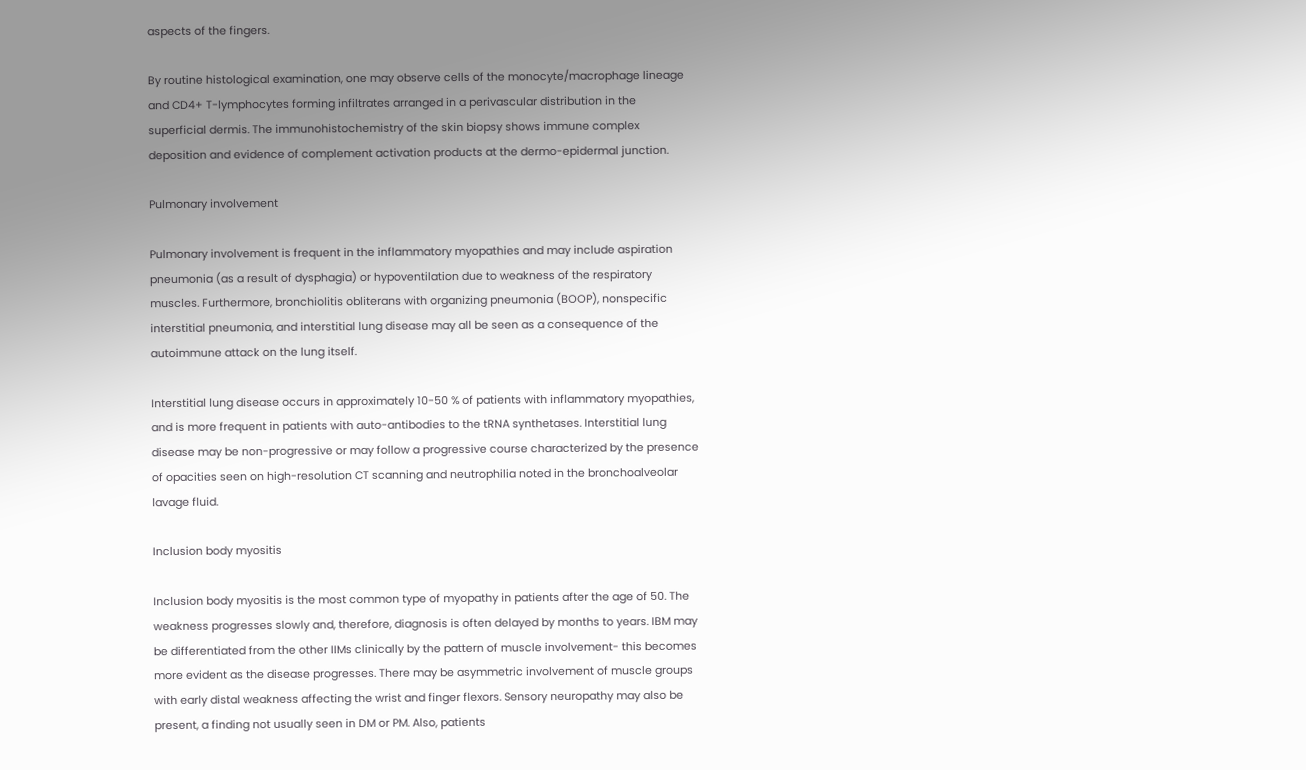aspects of the fingers.

By routine histological examination, one may observe cells of the monocyte/macrophage lineage and CD4+ T-lymphocytes forming infiltrates arranged in a perivascular distribution in the superficial dermis. The immunohistochemistry of the skin biopsy shows immune complex deposition and evidence of complement activation products at the dermo-epidermal junction.

Pulmonary involvement

Pulmonary involvement is frequent in the inflammatory myopathies and may include aspiration pneumonia (as a result of dysphagia) or hypoventilation due to weakness of the respiratory muscles. Furthermore, bronchiolitis obliterans with organizing pneumonia (BOOP), nonspecific interstitial pneumonia, and interstitial lung disease may all be seen as a consequence of the autoimmune attack on the lung itself.

Interstitial lung disease occurs in approximately 10-50 % of patients with inflammatory myopathies, and is more frequent in patients with auto-antibodies to the tRNA synthetases. Interstitial lung disease may be non-progressive or may follow a progressive course characterized by the presence of opacities seen on high-resolution CT scanning and neutrophilia noted in the bronchoalveolar lavage fluid.

Inclusion body myositis

Inclusion body myositis is the most common type of myopathy in patients after the age of 50. The weakness progresses slowly and, therefore, diagnosis is often delayed by months to years. IBM may be differentiated from the other IIMs clinically by the pattern of muscle involvement- this becomes more evident as the disease progresses. There may be asymmetric involvement of muscle groups with early distal weakness affecting the wrist and finger flexors. Sensory neuropathy may also be present, a finding not usually seen in DM or PM. Also, patients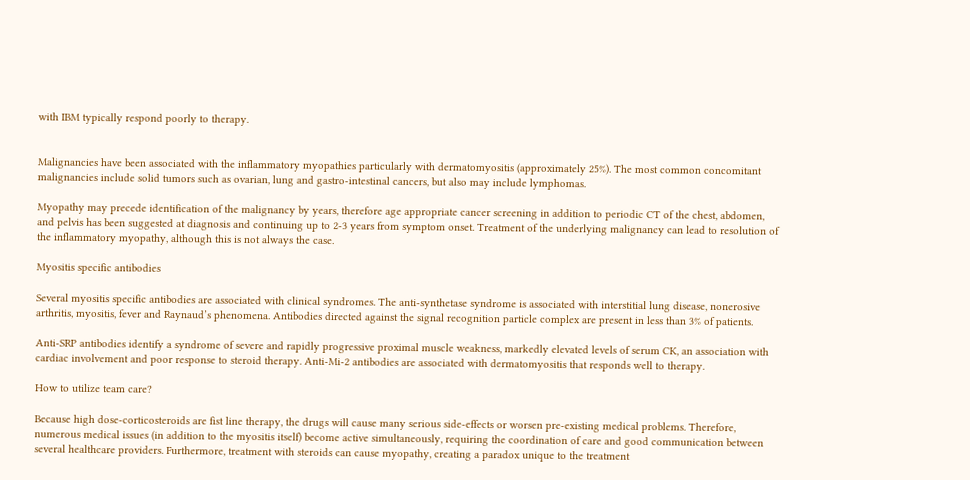with IBM typically respond poorly to therapy.


Malignancies have been associated with the inflammatory myopathies particularly with dermatomyositis (approximately 25%). The most common concomitant malignancies include solid tumors such as ovarian, lung and gastro-intestinal cancers, but also may include lymphomas.

Myopathy may precede identification of the malignancy by years, therefore age appropriate cancer screening in addition to periodic CT of the chest, abdomen, and pelvis has been suggested at diagnosis and continuing up to 2-3 years from symptom onset. Treatment of the underlying malignancy can lead to resolution of the inflammatory myopathy, although this is not always the case.

Myositis specific antibodies

Several myositis specific antibodies are associated with clinical syndromes. The anti-synthetase syndrome is associated with interstitial lung disease, nonerosive arthritis, myositis, fever and Raynaud’s phenomena. Antibodies directed against the signal recognition particle complex are present in less than 3% of patients.

Anti-SRP antibodies identify a syndrome of severe and rapidly progressive proximal muscle weakness, markedly elevated levels of serum CK, an association with cardiac involvement and poor response to steroid therapy. Anti-Mi-2 antibodies are associated with dermatomyositis that responds well to therapy.

How to utilize team care?

Because high dose-corticosteroids are fist line therapy, the drugs will cause many serious side-effects or worsen pre-existing medical problems. Therefore, numerous medical issues (in addition to the myositis itself) become active simultaneously, requiring the coordination of care and good communication between several healthcare providers. Furthermore, treatment with steroids can cause myopathy, creating a paradox unique to the treatment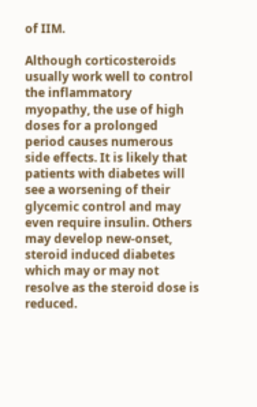of IIM.

Although corticosteroids usually work well to control the inflammatory myopathy, the use of high doses for a prolonged period causes numerous side effects. It is likely that patients with diabetes will see a worsening of their glycemic control and may even require insulin. Others may develop new-onset, steroid induced diabetes which may or may not resolve as the steroid dose is reduced.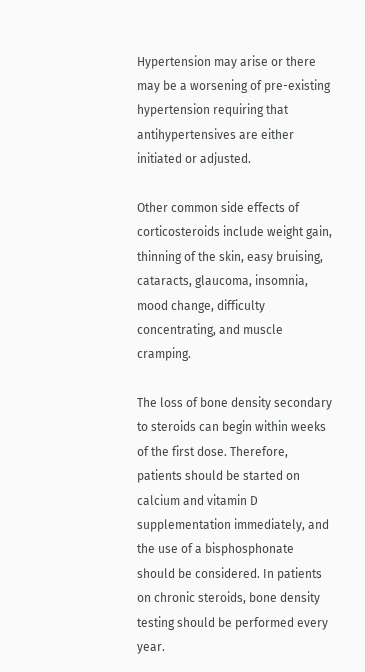Hypertension may arise or there may be a worsening of pre-existing hypertension requiring that antihypertensives are either initiated or adjusted.

Other common side effects of corticosteroids include weight gain, thinning of the skin, easy bruising, cataracts, glaucoma, insomnia, mood change, difficulty concentrating, and muscle cramping.

The loss of bone density secondary to steroids can begin within weeks of the first dose. Therefore, patients should be started on calcium and vitamin D supplementation immediately, and the use of a bisphosphonate should be considered. In patients on chronic steroids, bone density testing should be performed every year.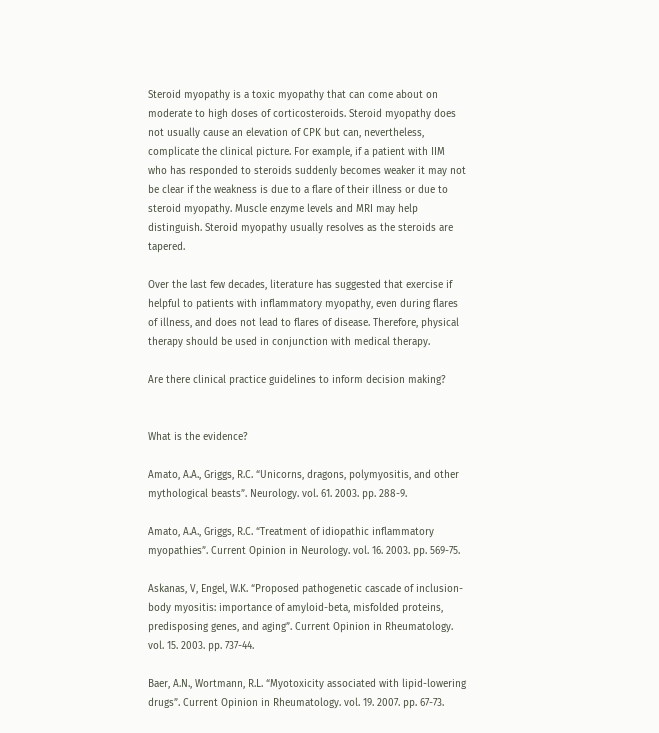Steroid myopathy is a toxic myopathy that can come about on moderate to high doses of corticosteroids. Steroid myopathy does not usually cause an elevation of CPK but can, nevertheless, complicate the clinical picture. For example, if a patient with IIM who has responded to steroids suddenly becomes weaker it may not be clear if the weakness is due to a flare of their illness or due to steroid myopathy. Muscle enzyme levels and MRI may help distinguish. Steroid myopathy usually resolves as the steroids are tapered.

Over the last few decades, literature has suggested that exercise if helpful to patients with inflammatory myopathy, even during flares of illness, and does not lead to flares of disease. Therefore, physical therapy should be used in conjunction with medical therapy.

Are there clinical practice guidelines to inform decision making?


What is the evidence?

Amato, A.A., Griggs, R.C. “Unicorns, dragons, polymyositis, and other mythological beasts”. Neurology. vol. 61. 2003. pp. 288-9.

Amato, A.A., Griggs, R.C. “Treatment of idiopathic inflammatory myopathies”. Current Opinion in Neurology. vol. 16. 2003. pp. 569-75.

Askanas, V, Engel, W.K. “Proposed pathogenetic cascade of inclusion-body myositis: importance of amyloid-beta, misfolded proteins, predisposing genes, and aging”. Current Opinion in Rheumatology. vol. 15. 2003. pp. 737-44.

Baer, A.N., Wortmann, R.L. “Myotoxicity associated with lipid-lowering drugs”. Current Opinion in Rheumatology. vol. 19. 2007. pp. 67-73.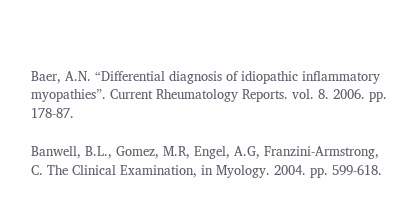Baer, A.N. “Differential diagnosis of idiopathic inflammatory myopathies”. Current Rheumatology Reports. vol. 8. 2006. pp. 178-87.

Banwell, B.L., Gomez, M.R, Engel, A.G, Franzini-Armstrong, C. The Clinical Examination, in Myology. 2004. pp. 599-618.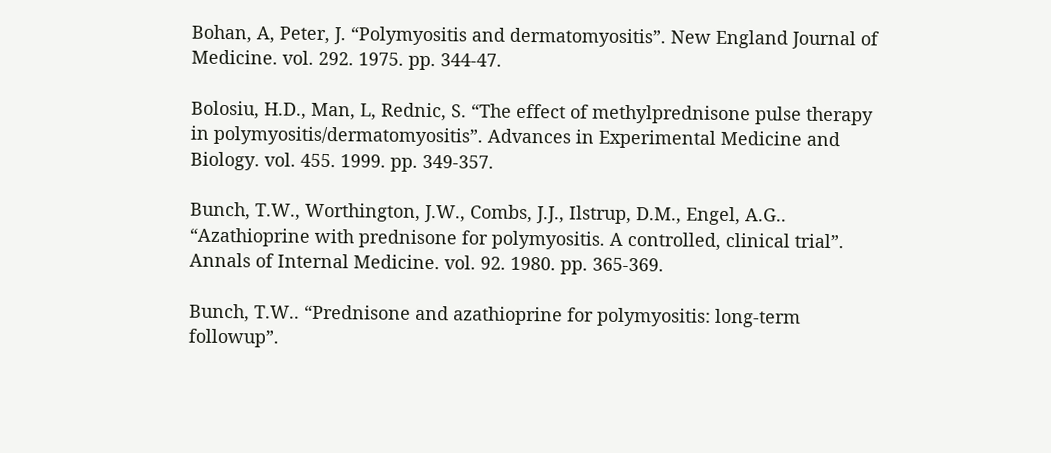Bohan, A, Peter, J. “Polymyositis and dermatomyositis”. New England Journal of Medicine. vol. 292. 1975. pp. 344-47.

Bolosiu, H.D., Man, L, Rednic, S. “The effect of methylprednisone pulse therapy in polymyositis/dermatomyositis”. Advances in Experimental Medicine and Biology. vol. 455. 1999. pp. 349-357.

Bunch, T.W., Worthington, J.W., Combs, J.J., Ilstrup, D.M., Engel, A.G.. “Azathioprine with prednisone for polymyositis. A controlled, clinical trial”. Annals of Internal Medicine. vol. 92. 1980. pp. 365-369.

Bunch, T.W.. “Prednisone and azathioprine for polymyositis: long-term followup”.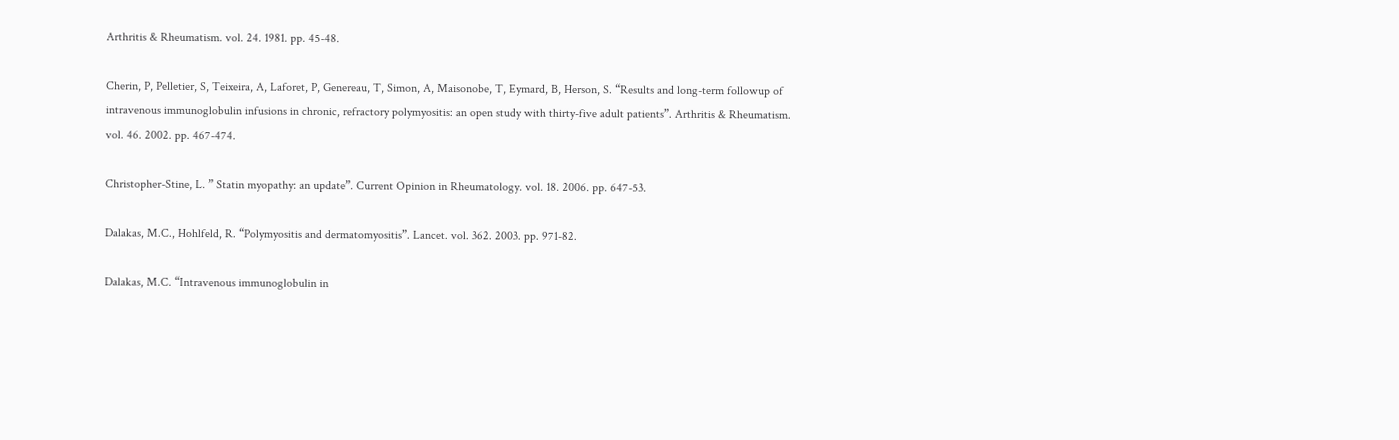Arthritis & Rheumatism. vol. 24. 1981. pp. 45-48.

Cherin, P, Pelletier, S, Teixeira, A, Laforet, P, Genereau, T, Simon, A, Maisonobe, T, Eymard, B, Herson, S. “Results and long-term followup of intravenous immunoglobulin infusions in chronic, refractory polymyositis: an open study with thirty-five adult patients”. Arthritis & Rheumatism. vol. 46. 2002. pp. 467-474.

Christopher-Stine, L. ” Statin myopathy: an update”. Current Opinion in Rheumatology. vol. 18. 2006. pp. 647-53.

Dalakas, M.C., Hohlfeld, R. “Polymyositis and dermatomyositis”. Lancet. vol. 362. 2003. pp. 971-82.

Dalakas, M.C. “Intravenous immunoglobulin in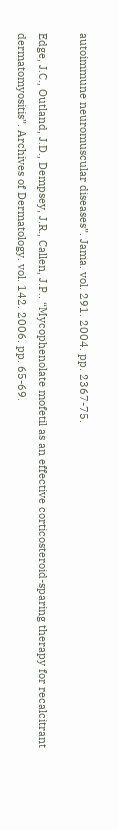autoimmune neuromuscular diseases”. Jama. vol. 291. 2004. pp. 2367-75.

Edge, J.C., Outland, J.D., Dempsey, J.R., Callen, J.P.. “Mycophenolate mofetil as an effective corticosteroid-sparing therapy for recalcitrant dermatomyositis”. Archives of Dermatology. vol. 142. 2006. pp. 65-69.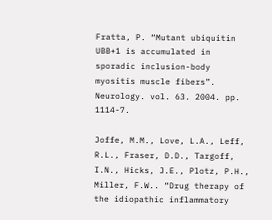Fratta, P. “Mutant ubiquitin UBB+1 is accumulated in sporadic inclusion-body myositis muscle fibers”. Neurology. vol. 63. 2004. pp. 1114-7.

Joffe, M.M., Love, L.A., Leff, R.L., Fraser, D.D., Targoff, I.N., Hicks, J.E., Plotz, P.H., Miller, F.W.. “Drug therapy of the idiopathic inflammatory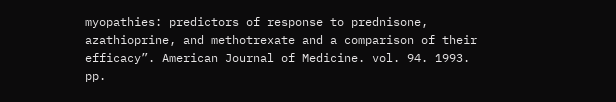myopathies: predictors of response to prednisone, azathioprine, and methotrexate and a comparison of their efficacy”. American Journal of Medicine. vol. 94. 1993. pp.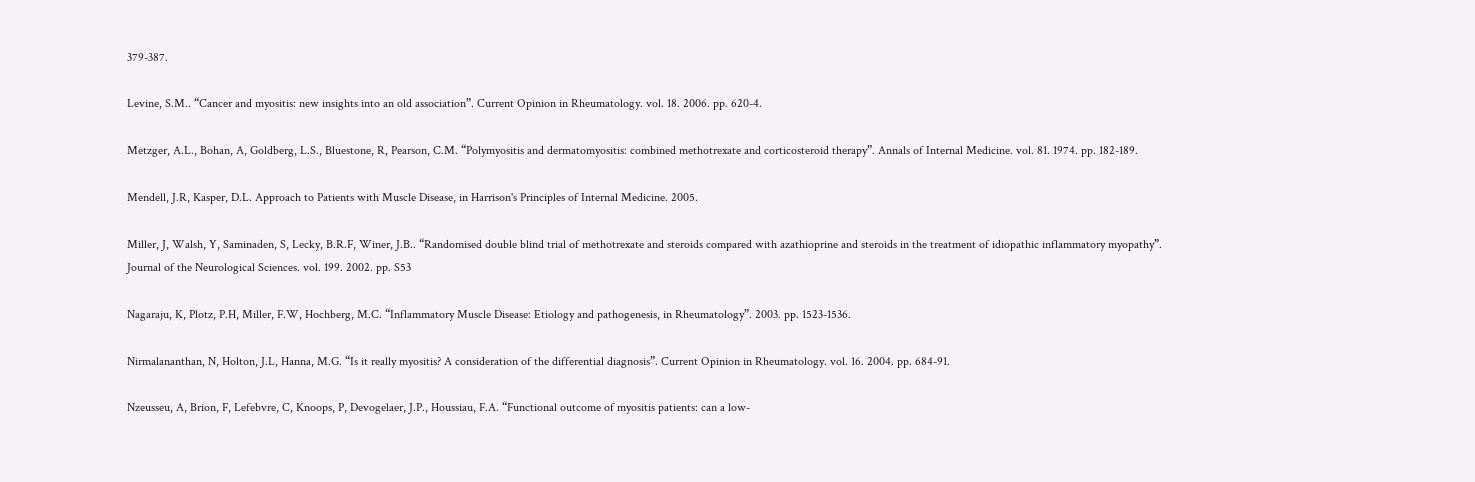379-387.

Levine, S.M.. “Cancer and myositis: new insights into an old association”. Current Opinion in Rheumatology. vol. 18. 2006. pp. 620-4.

Metzger, A.L., Bohan, A, Goldberg, L.S., Bluestone, R, Pearson, C.M. “Polymyositis and dermatomyositis: combined methotrexate and corticosteroid therapy”. Annals of Internal Medicine. vol. 81. 1974. pp. 182-189.

Mendell, J.R, Kasper, D.L. Approach to Patients with Muscle Disease, in Harrison's Principles of Internal Medicine. 2005.

Miller, J, Walsh, Y, Saminaden, S, Lecky, B.R.F, Winer, J.B.. “Randomised double blind trial of methotrexate and steroids compared with azathioprine and steroids in the treatment of idiopathic inflammatory myopathy”. Journal of the Neurological Sciences. vol. 199. 2002. pp. S53

Nagaraju, K, Plotz, P.H, Miller, F.W, Hochberg, M.C. “Inflammatory Muscle Disease: Etiology and pathogenesis, in Rheumatology”. 2003. pp. 1523-1536.

Nirmalananthan, N, Holton, J.L, Hanna, M.G. “Is it really myositis? A consideration of the differential diagnosis”. Current Opinion in Rheumatology. vol. 16. 2004. pp. 684-91.

Nzeusseu, A, Brion, F, Lefebvre, C, Knoops, P, Devogelaer, J.P., Houssiau, F.A. “Functional outcome of myositis patients: can a low-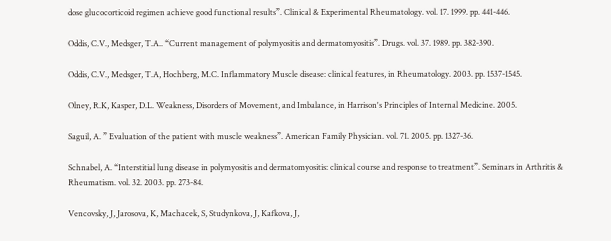dose glucocorticoid regimen achieve good functional results”. Clinical & Experimental Rheumatology. vol. 17. 1999. pp. 441-446.

Oddis, C.V., Medsger, T.A.. “Current management of polymyositis and dermatomyositis”. Drugs. vol. 37. 1989. pp. 382-390.

Oddis, C.V., Medsger, T.A, Hochberg, M.C. Inflammatory Muscle disease: clinical features, in Rheumatology. 2003. pp. 1537-1545.

Olney, R.K, Kasper, D.L. Weakness, Disorders of Movement, and Imbalance, in Harrison's Principles of Internal Medicine. 2005.

Saguil, A. ” Evaluation of the patient with muscle weakness”. American Family Physician. vol. 71. 2005. pp. 1327-36.

Schnabel, A. “Interstitial lung disease in polymyositis and dermatomyositis: clinical course and response to treatment”. Seminars in Arthritis & Rheumatism. vol. 32. 2003. pp. 273-84.

Vencovsky, J, Jarosova, K, Machacek, S, Studynkova, J, Kafkova, J,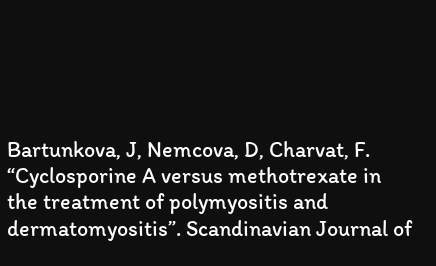Bartunkova, J, Nemcova, D, Charvat, F. “Cyclosporine A versus methotrexate in the treatment of polymyositis and dermatomyositis”. Scandinavian Journal of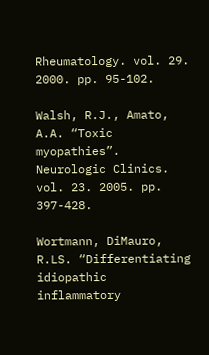Rheumatology. vol. 29. 2000. pp. 95-102.

Walsh, R.J., Amato, A.A. “Toxic myopathies”. Neurologic Clinics. vol. 23. 2005. pp. 397-428.

Wortmann, DiMauro, R.LS. “Differentiating idiopathic inflammatory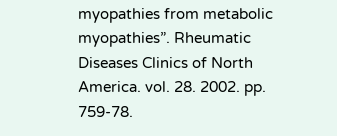myopathies from metabolic myopathies”. Rheumatic Diseases Clinics of North America. vol. 28. 2002. pp. 759-78.